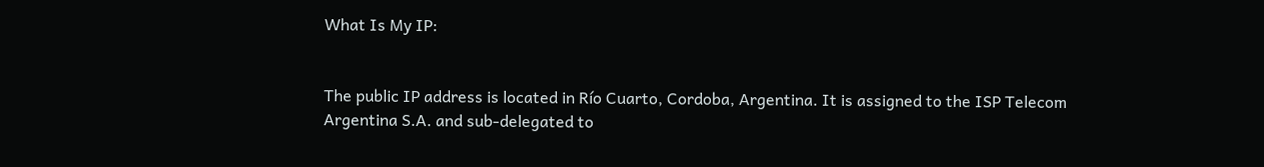What Is My IP:


The public IP address is located in Río Cuarto, Cordoba, Argentina. It is assigned to the ISP Telecom Argentina S.A. and sub-delegated to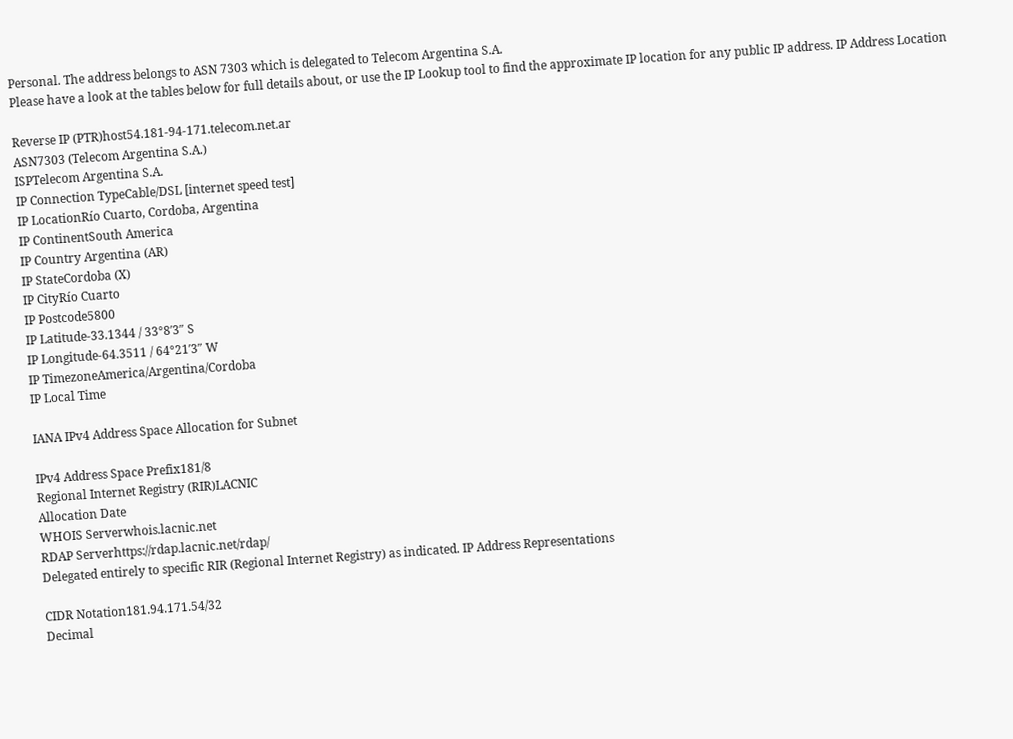Personal. The address belongs to ASN 7303 which is delegated to Telecom Argentina S.A.
Please have a look at the tables below for full details about, or use the IP Lookup tool to find the approximate IP location for any public IP address. IP Address Location

Reverse IP (PTR)host54.181-94-171.telecom.net.ar
ASN7303 (Telecom Argentina S.A.)
ISPTelecom Argentina S.A.
IP Connection TypeCable/DSL [internet speed test]
IP LocationRío Cuarto, Cordoba, Argentina
IP ContinentSouth America
IP Country Argentina (AR)
IP StateCordoba (X)
IP CityRío Cuarto
IP Postcode5800
IP Latitude-33.1344 / 33°8′3″ S
IP Longitude-64.3511 / 64°21′3″ W
IP TimezoneAmerica/Argentina/Cordoba
IP Local Time

IANA IPv4 Address Space Allocation for Subnet

IPv4 Address Space Prefix181/8
Regional Internet Registry (RIR)LACNIC
Allocation Date
WHOIS Serverwhois.lacnic.net
RDAP Serverhttps://rdap.lacnic.net/rdap/
Delegated entirely to specific RIR (Regional Internet Registry) as indicated. IP Address Representations

CIDR Notation181.94.171.54/32
Decimal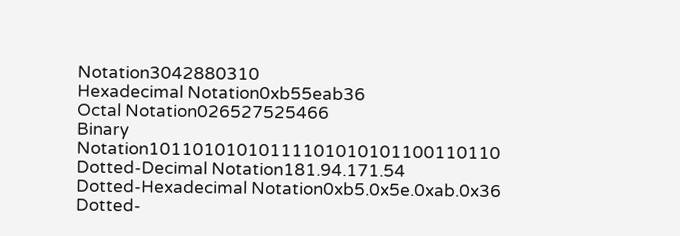Notation3042880310
Hexadecimal Notation0xb55eab36
Octal Notation026527525466
Binary Notation10110101010111101010101100110110
Dotted-Decimal Notation181.94.171.54
Dotted-Hexadecimal Notation0xb5.0x5e.0xab.0x36
Dotted-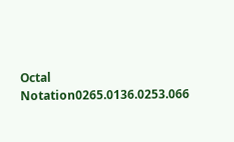Octal Notation0265.0136.0253.066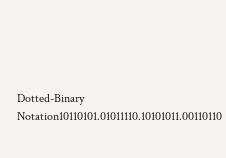Dotted-Binary Notation10110101.01011110.10101011.00110110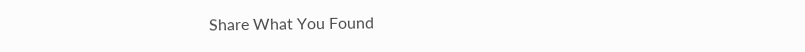Share What You Found